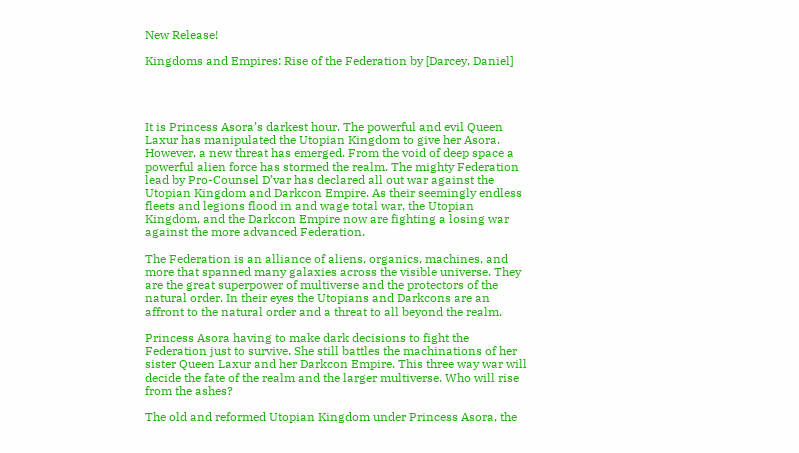New Release!

Kingdoms and Empires: Rise of the Federation by [Darcey, Daniel]




It is Princess Asora’s darkest hour. The powerful and evil Queen Laxur has manipulated the Utopian Kingdom to give her Asora. However, a new threat has emerged. From the void of deep space a powerful alien force has stormed the realm. The mighty Federation lead by Pro-Counsel D’var has declared all out war against the Utopian Kingdom and Darkcon Empire. As their seemingly endless fleets and legions flood in and wage total war, the Utopian Kingdom, and the Darkcon Empire now are fighting a losing war against the more advanced Federation.

The Federation is an alliance of aliens, organics, machines, and more that spanned many galaxies across the visible universe. They are the great superpower of multiverse and the protectors of the natural order. In their eyes the Utopians and Darkcons are an affront to the natural order and a threat to all beyond the realm.

Princess Asora having to make dark decisions to fight the Federation just to survive. She still battles the machinations of her sister Queen Laxur and her Darkcon Empire. This three way war will decide the fate of the realm and the larger multiverse. Who will rise from the ashes?

The old and reformed Utopian Kingdom under Princess Asora, the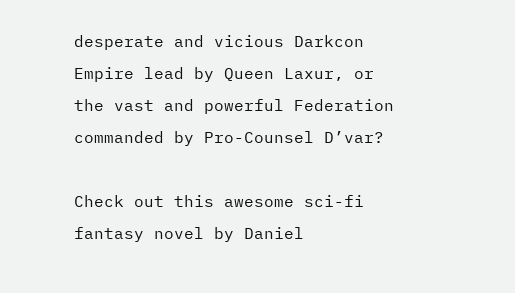desperate and vicious Darkcon Empire lead by Queen Laxur, or the vast and powerful Federation commanded by Pro-Counsel D’var?

Check out this awesome sci-fi fantasy novel by Daniel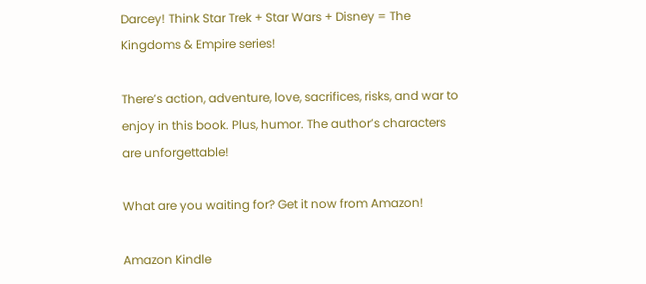Darcey! Think Star Trek + Star Wars + Disney = The Kingdoms & Empire series!

There’s action, adventure, love, sacrifices, risks, and war to enjoy in this book. Plus, humor. The author’s characters are unforgettable!

What are you waiting for? Get it now from Amazon!

Amazon Kindle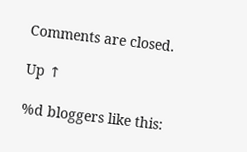Comments are closed.

Up ↑

%d bloggers like this: